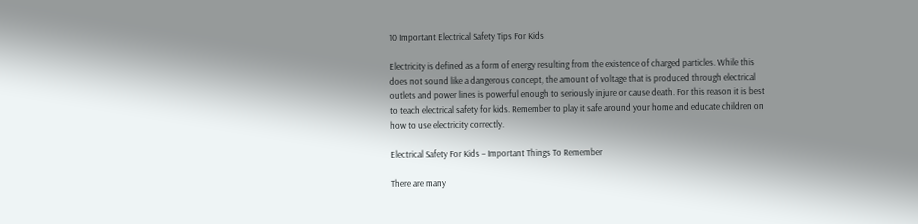10 Important Electrical Safety Tips For Kids

Electricity is defined as a form of energy resulting from the existence of charged particles. While this does not sound like a dangerous concept, the amount of voltage that is produced through electrical outlets and power lines is powerful enough to seriously injure or cause death. For this reason it is best to teach electrical safety for kids. Remember to play it safe around your home and educate children on how to use electricity correctly.

Electrical Safety For Kids – Important Things To Remember

There are many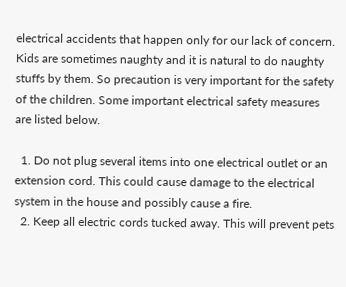electrical accidents that happen only for our lack of concern. Kids are sometimes naughty and it is natural to do naughty stuffs by them. So precaution is very important for the safety of the children. Some important electrical safety measures are listed below.

  1. Do not plug several items into one electrical outlet or an extension cord. This could cause damage to the electrical system in the house and possibly cause a fire.
  2. Keep all electric cords tucked away. This will prevent pets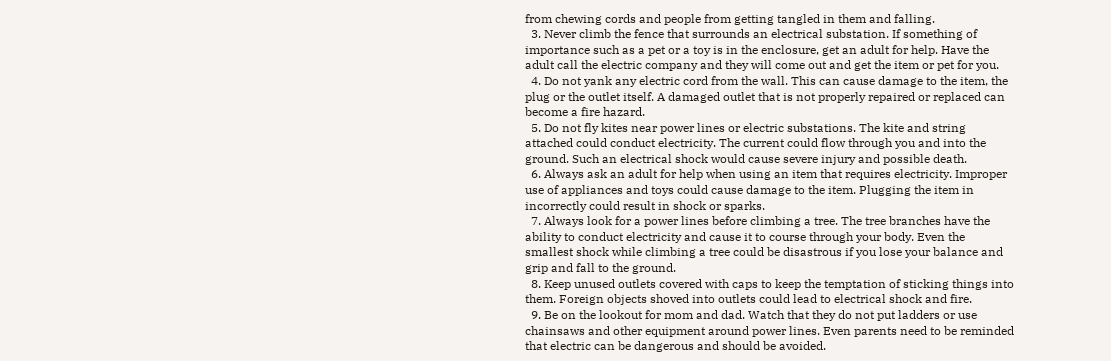from chewing cords and people from getting tangled in them and falling.
  3. Never climb the fence that surrounds an electrical substation. If something of importance such as a pet or a toy is in the enclosure, get an adult for help. Have the adult call the electric company and they will come out and get the item or pet for you.
  4. Do not yank any electric cord from the wall. This can cause damage to the item, the plug or the outlet itself. A damaged outlet that is not properly repaired or replaced can become a fire hazard.
  5. Do not fly kites near power lines or electric substations. The kite and string attached could conduct electricity. The current could flow through you and into the ground. Such an electrical shock would cause severe injury and possible death.
  6. Always ask an adult for help when using an item that requires electricity. Improper use of appliances and toys could cause damage to the item. Plugging the item in incorrectly could result in shock or sparks.
  7. Always look for a power lines before climbing a tree. The tree branches have the ability to conduct electricity and cause it to course through your body. Even the smallest shock while climbing a tree could be disastrous if you lose your balance and grip and fall to the ground.
  8. Keep unused outlets covered with caps to keep the temptation of sticking things into them. Foreign objects shoved into outlets could lead to electrical shock and fire.
  9. Be on the lookout for mom and dad. Watch that they do not put ladders or use chainsaws and other equipment around power lines. Even parents need to be reminded that electric can be dangerous and should be avoided.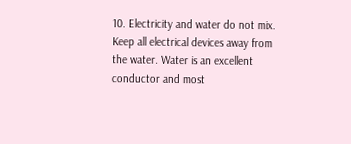10. Electricity and water do not mix. Keep all electrical devices away from the water. Water is an excellent conductor and most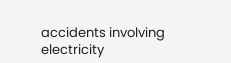accidents involving electricity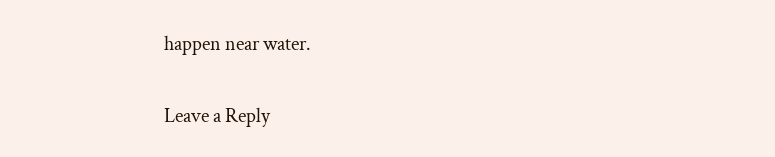happen near water.

Leave a Reply